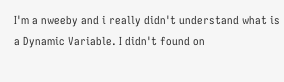I'm a nweeby and i really didn't understand what is a Dynamic Variable. I didn't found on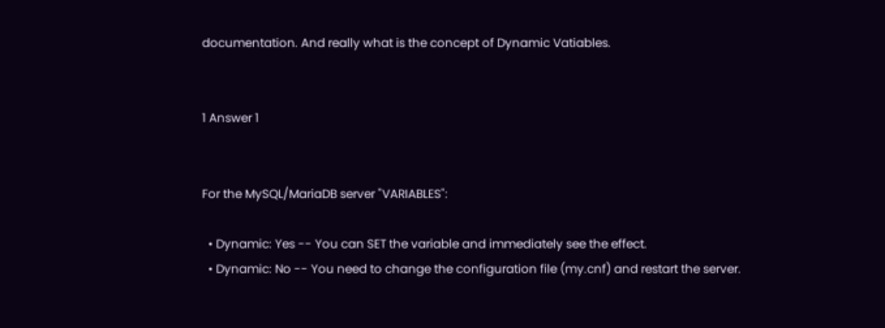documentation. And really what is the concept of Dynamic Vatiables.


1 Answer 1


For the MySQL/MariaDB server "VARIABLES":

  • Dynamic: Yes -- You can SET the variable and immediately see the effect.
  • Dynamic: No -- You need to change the configuration file (my.cnf) and restart the server.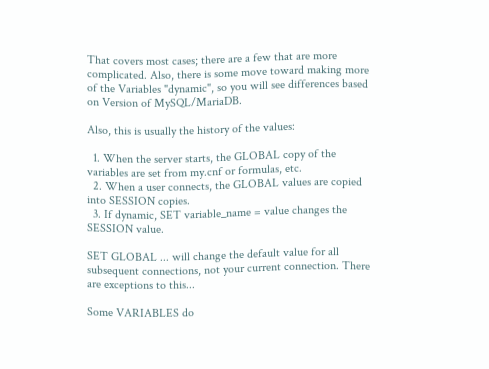That covers most cases; there are a few that are more complicated. Also, there is some move toward making more of the Variables "dynamic", so you will see differences based on Version of MySQL/MariaDB.

Also, this is usually the history of the values:

  1. When the server starts, the GLOBAL copy of the variables are set from my.cnf or formulas, etc.
  2. When a user connects, the GLOBAL values are copied into SESSION copies.
  3. If dynamic, SET variable_name = value changes the SESSION value.

SET GLOBAL ... will change the default value for all subsequent connections, not your current connection. There are exceptions to this...

Some VARIABLES do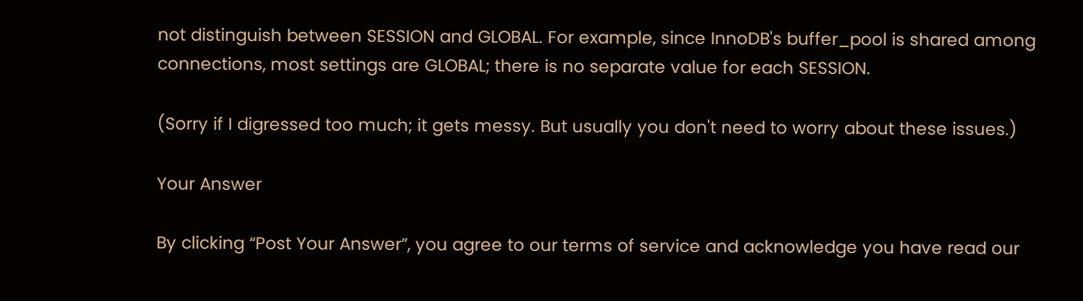not distinguish between SESSION and GLOBAL. For example, since InnoDB's buffer_pool is shared among connections, most settings are GLOBAL; there is no separate value for each SESSION.

(Sorry if I digressed too much; it gets messy. But usually you don't need to worry about these issues.)

Your Answer

By clicking “Post Your Answer”, you agree to our terms of service and acknowledge you have read our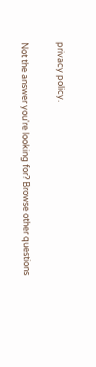privacy policy.

Not the answer you're looking for? Browse other questions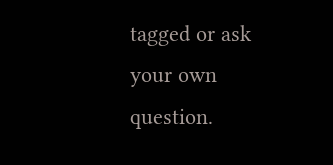tagged or ask your own question.